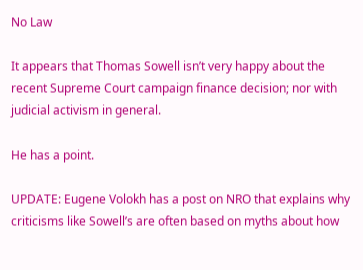No Law

It appears that Thomas Sowell isn’t very happy about the recent Supreme Court campaign finance decision; nor with judicial activism in general.

He has a point.

UPDATE: Eugene Volokh has a post on NRO that explains why criticisms like Sowell’s are often based on myths about how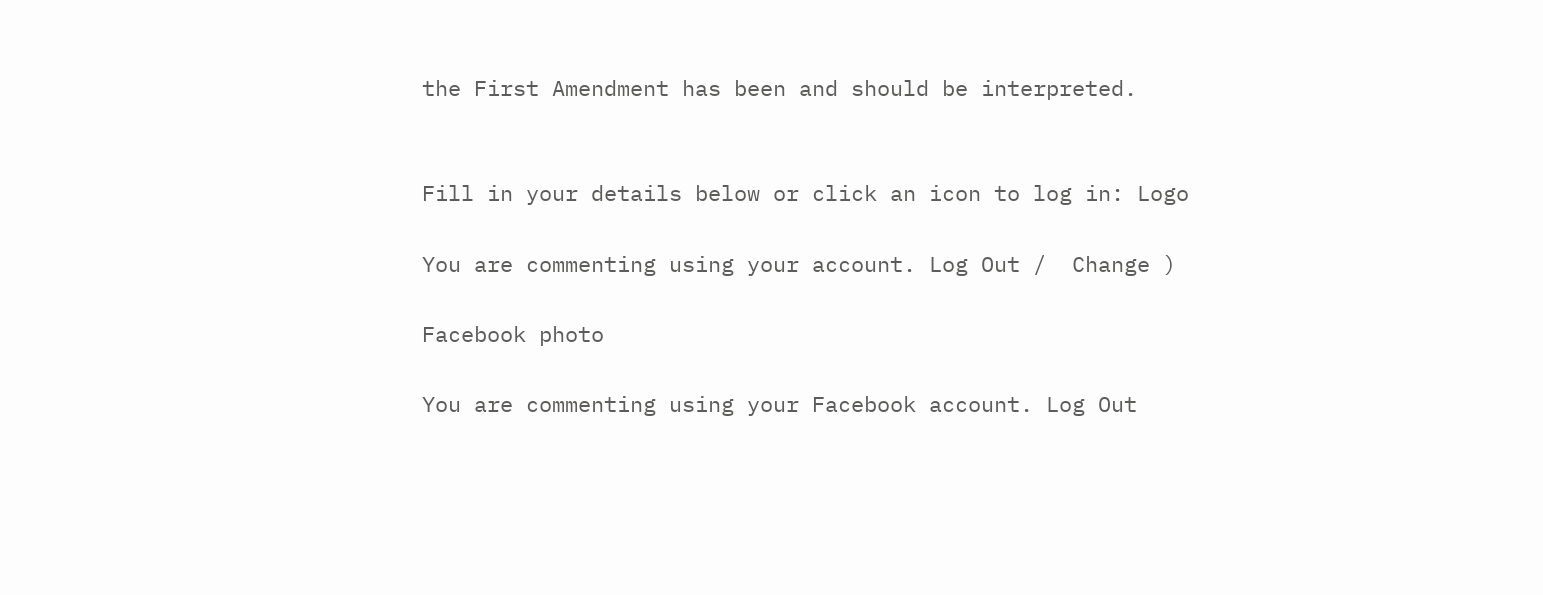the First Amendment has been and should be interpreted.


Fill in your details below or click an icon to log in: Logo

You are commenting using your account. Log Out /  Change )

Facebook photo

You are commenting using your Facebook account. Log Out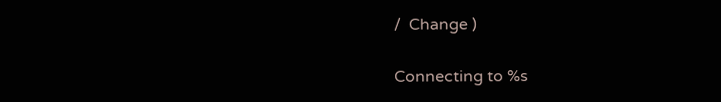/  Change )

Connecting to %s